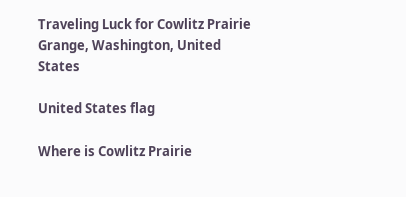Traveling Luck for Cowlitz Prairie Grange, Washington, United States

United States flag

Where is Cowlitz Prairie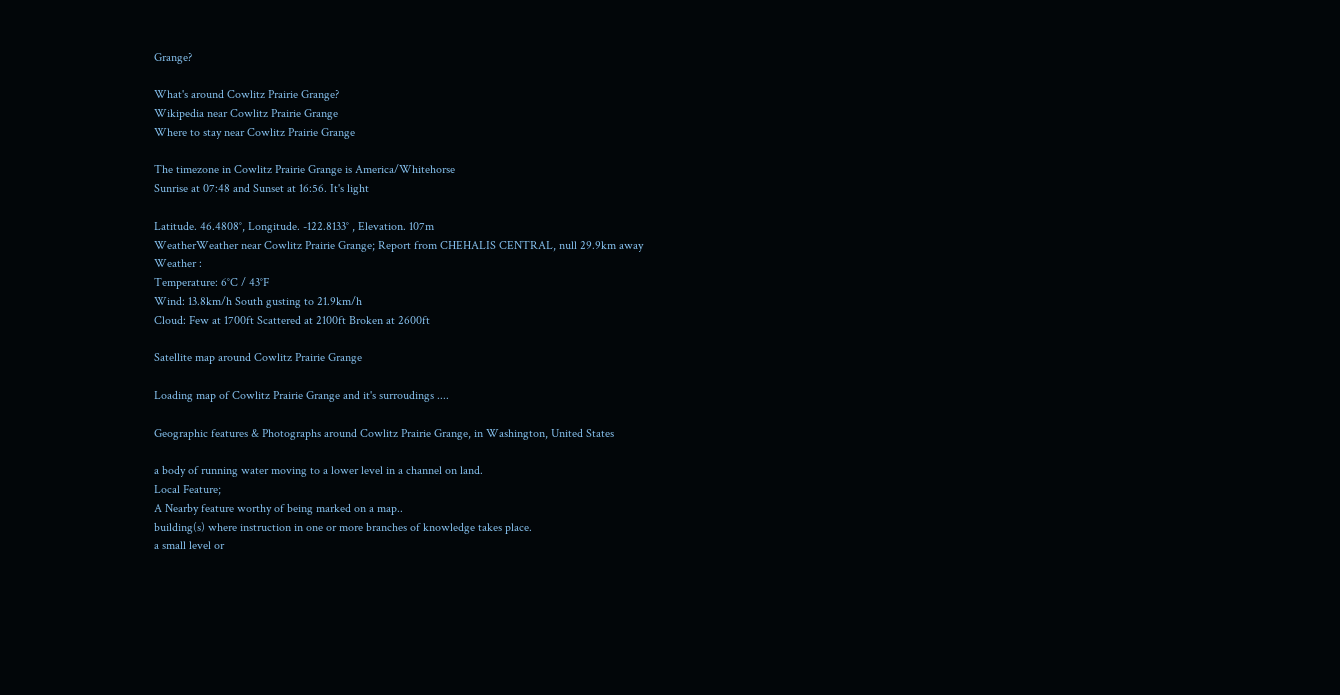Grange?

What's around Cowlitz Prairie Grange?
Wikipedia near Cowlitz Prairie Grange
Where to stay near Cowlitz Prairie Grange

The timezone in Cowlitz Prairie Grange is America/Whitehorse
Sunrise at 07:48 and Sunset at 16:56. It's light

Latitude. 46.4808°, Longitude. -122.8133° , Elevation. 107m
WeatherWeather near Cowlitz Prairie Grange; Report from CHEHALIS CENTRAL, null 29.9km away
Weather :
Temperature: 6°C / 43°F
Wind: 13.8km/h South gusting to 21.9km/h
Cloud: Few at 1700ft Scattered at 2100ft Broken at 2600ft

Satellite map around Cowlitz Prairie Grange

Loading map of Cowlitz Prairie Grange and it's surroudings ....

Geographic features & Photographs around Cowlitz Prairie Grange, in Washington, United States

a body of running water moving to a lower level in a channel on land.
Local Feature;
A Nearby feature worthy of being marked on a map..
building(s) where instruction in one or more branches of knowledge takes place.
a small level or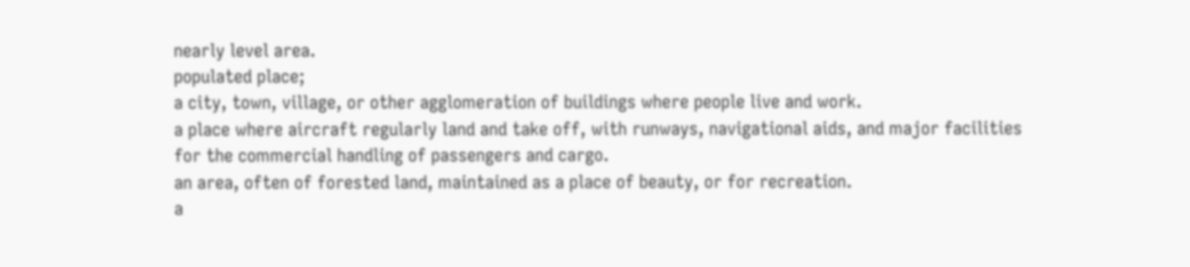nearly level area.
populated place;
a city, town, village, or other agglomeration of buildings where people live and work.
a place where aircraft regularly land and take off, with runways, navigational aids, and major facilities for the commercial handling of passengers and cargo.
an area, often of forested land, maintained as a place of beauty, or for recreation.
a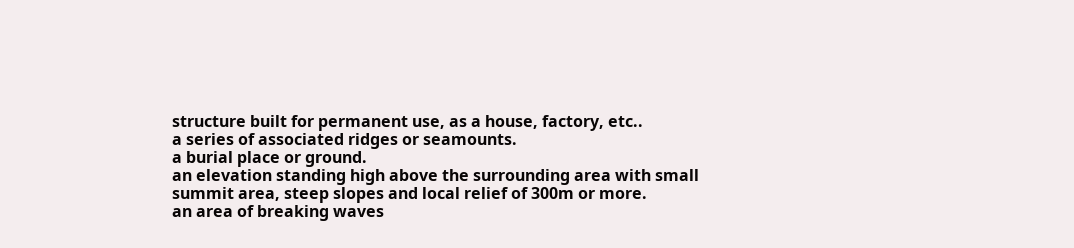structure built for permanent use, as a house, factory, etc..
a series of associated ridges or seamounts.
a burial place or ground.
an elevation standing high above the surrounding area with small summit area, steep slopes and local relief of 300m or more.
an area of breaking waves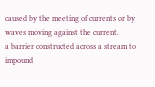caused by the meeting of currents or by waves moving against the current.
a barrier constructed across a stream to impound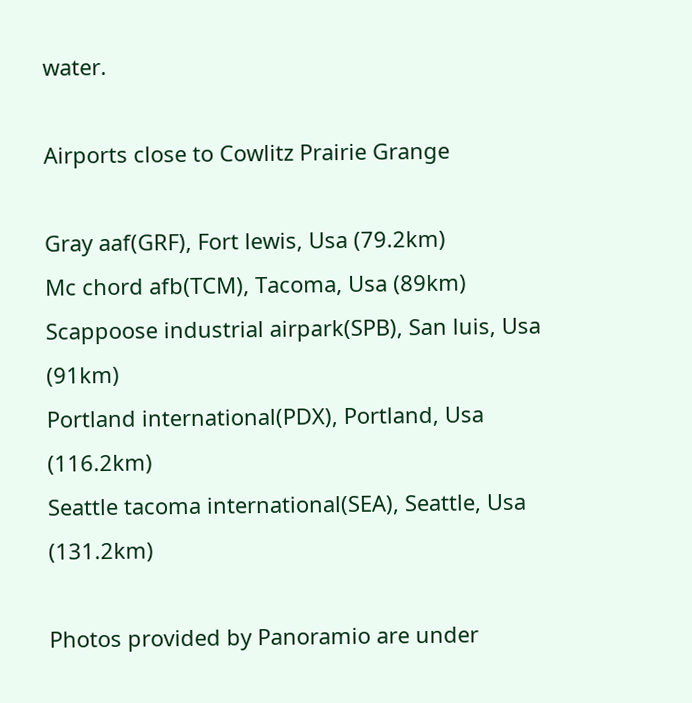water.

Airports close to Cowlitz Prairie Grange

Gray aaf(GRF), Fort lewis, Usa (79.2km)
Mc chord afb(TCM), Tacoma, Usa (89km)
Scappoose industrial airpark(SPB), San luis, Usa (91km)
Portland international(PDX), Portland, Usa (116.2km)
Seattle tacoma international(SEA), Seattle, Usa (131.2km)

Photos provided by Panoramio are under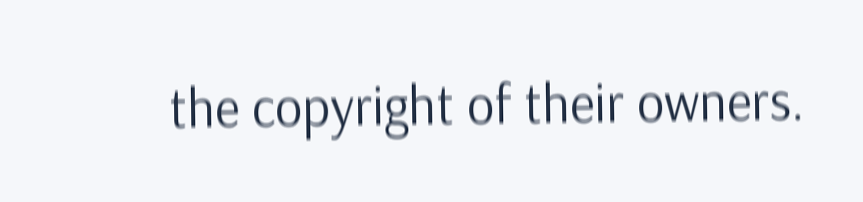the copyright of their owners.